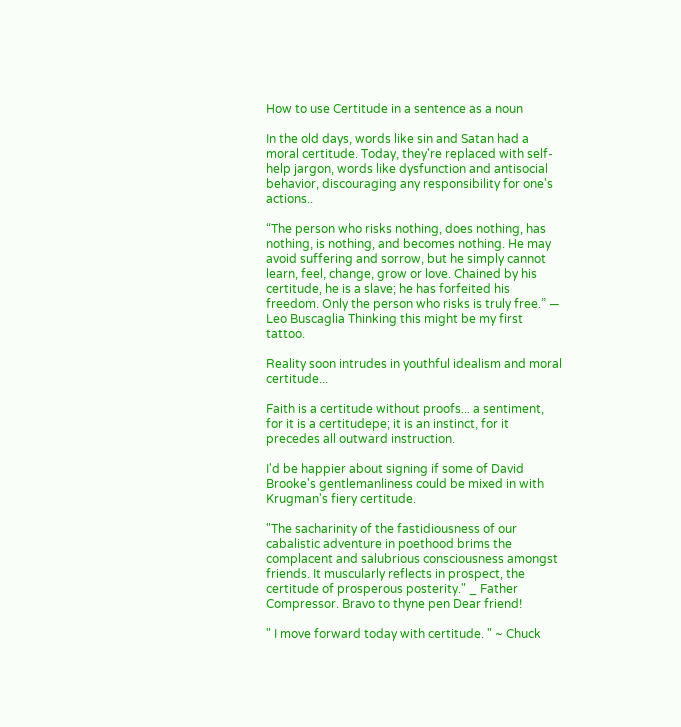How to use Certitude in a sentence as a noun

In the old days, words like sin and Satan had a moral certitude. Today, they're replaced with self-help jargon, words like dysfunction and antisocial behavior, discouraging any responsibility for one's actions..

“The person who risks nothing, does nothing, has nothing, is nothing, and becomes nothing. He may avoid suffering and sorrow, but he simply cannot learn, feel, change, grow or love. Chained by his certitude, he is a slave; he has forfeited his freedom. Only the person who risks is truly free.” ― Leo Buscaglia Thinking this might be my first tattoo.

Reality soon intrudes in youthful idealism and moral certitude...

Faith is a certitude without proofs... a sentiment, for it is a certitudepe; it is an instinct, for it precedes all outward instruction.

I'd be happier about signing if some of David Brooke's gentlemanliness could be mixed in with Krugman's fiery certitude.

"The sacharinity of the fastidiousness of our cabalistic adventure in poethood brims the complacent and salubrious consciousness amongst friends. It muscularly reflects in prospect, the certitude of prosperous posterity." _ Father Compressor. Bravo to thyne pen Dear friend!

" I move forward today with certitude. " ~ Chuck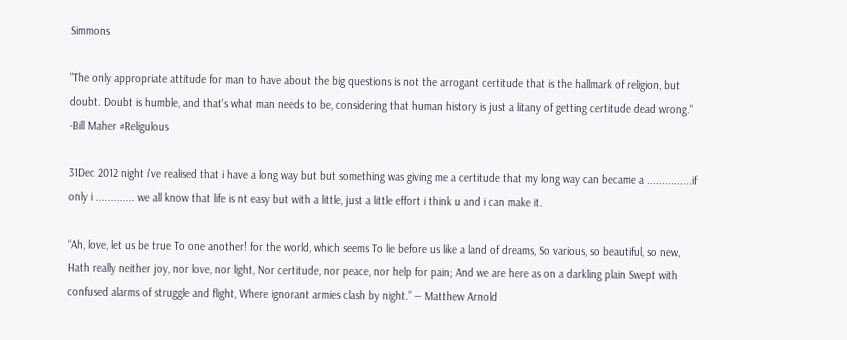Simmons

"The only appropriate attitude for man to have about the big questions is not the arrogant certitude that is the hallmark of religion, but doubt. Doubt is humble, and that's what man needs to be, considering that human history is just a litany of getting certitude dead wrong." -Bill Maher #Religulous

31Dec 2012 night i've realised that i have a long way but but something was giving me a certitude that my long way can became a ...............if only i ............. we all know that life is nt easy but with a little, just a little effort i think u and i can make it.

“Ah, love, let us be true To one another! for the world, which seems To lie before us like a land of dreams, So various, so beautiful, so new, Hath really neither joy, nor love, nor light, Nor certitude, nor peace, nor help for pain; And we are here as on a darkling plain Swept with confused alarms of struggle and flight, Where ignorant armies clash by night.” ― Matthew Arnold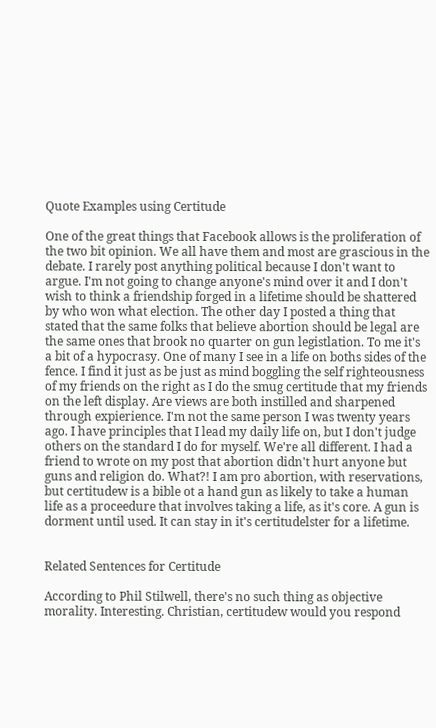Quote Examples using Certitude

One of the great things that Facebook allows is the proliferation of the two bit opinion. We all have them and most are grascious in the debate. I rarely post anything political because I don't want to argue. I'm not going to change anyone's mind over it and I don't wish to think a friendship forged in a lifetime should be shattered by who won what election. The other day I posted a thing that stated that the same folks that believe abortion should be legal are the same ones that brook no quarter on gun legistlation. To me it's a bit of a hypocrasy. One of many I see in a life on boths sides of the fence. I find it just as be just as mind boggling the self righteousness of my friends on the right as I do the smug certitude that my friends on the left display. Are views are both instilled and sharpened through expierience. I'm not the same person I was twenty years ago. I have principles that I lead my daily life on, but I don't judge others on the standard I do for myself. We're all different. I had a friend to wrote on my post that abortion didn't hurt anyone but guns and religion do. What?! I am pro abortion, with reservations, but certitudew is a bible ot a hand gun as likely to take a human life as a proceedure that involves taking a life, as it's core. A gun is dorment until used. It can stay in it's certitudelster for a lifetime.


Related Sentences for Certitude

According to Phil Stilwell, there's no such thing as objective morality. Interesting. Christian, certitudew would you respond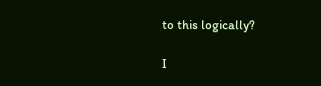to this logically?

I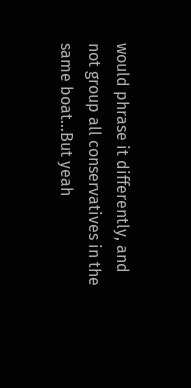would phrase it differently, and not group all conservatives in the same boat...But yeah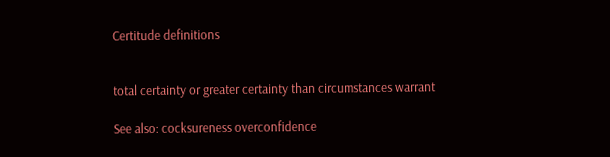Certitude definitions


total certainty or greater certainty than circumstances warrant

See also: cocksureness overconfidence